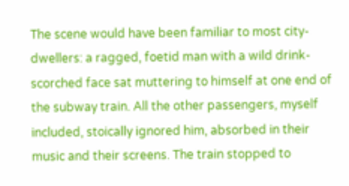The scene would have been familiar to most city-dwellers: a ragged, foetid man with a wild drink-scorched face sat muttering to himself at one end of the subway train. All the other passengers, myself included, stoically ignored him, absorbed in their music and their screens. The train stopped to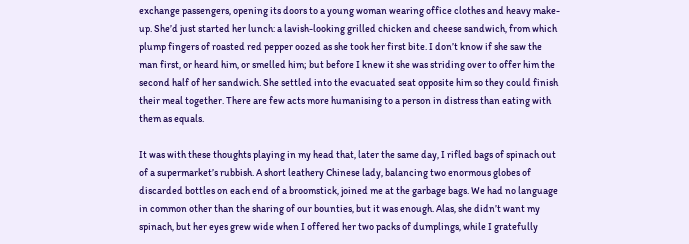exchange passengers, opening its doors to a young woman wearing office clothes and heavy make-up. She’d just started her lunch: a lavish-looking grilled chicken and cheese sandwich, from which plump fingers of roasted red pepper oozed as she took her first bite. I don’t know if she saw the man first, or heard him, or smelled him; but before I knew it she was striding over to offer him the second half of her sandwich. She settled into the evacuated seat opposite him so they could finish their meal together. There are few acts more humanising to a person in distress than eating with them as equals.

It was with these thoughts playing in my head that, later the same day, I rifled bags of spinach out of a supermarket’s rubbish. A short leathery Chinese lady, balancing two enormous globes of discarded bottles on each end of a broomstick, joined me at the garbage bags. We had no language in common other than the sharing of our bounties, but it was enough. Alas, she didn’t want my spinach, but her eyes grew wide when I offered her two packs of dumplings, while I gratefully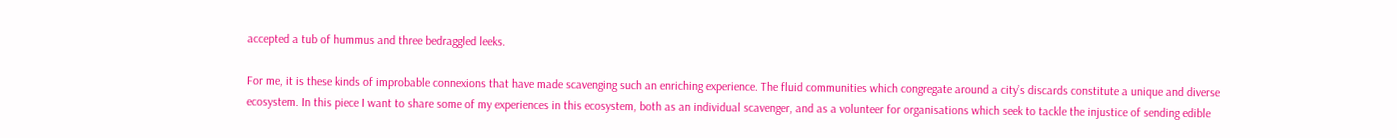accepted a tub of hummus and three bedraggled leeks.

For me, it is these kinds of improbable connexions that have made scavenging such an enriching experience. The fluid communities which congregate around a city’s discards constitute a unique and diverse ecosystem. In this piece I want to share some of my experiences in this ecosystem, both as an individual scavenger, and as a volunteer for organisations which seek to tackle the injustice of sending edible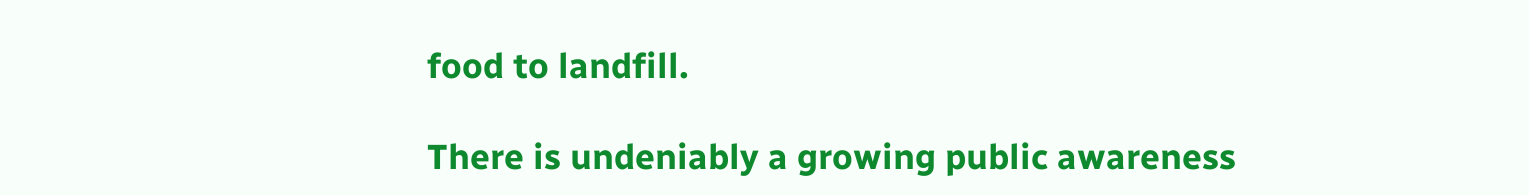food to landfill.

There is undeniably a growing public awareness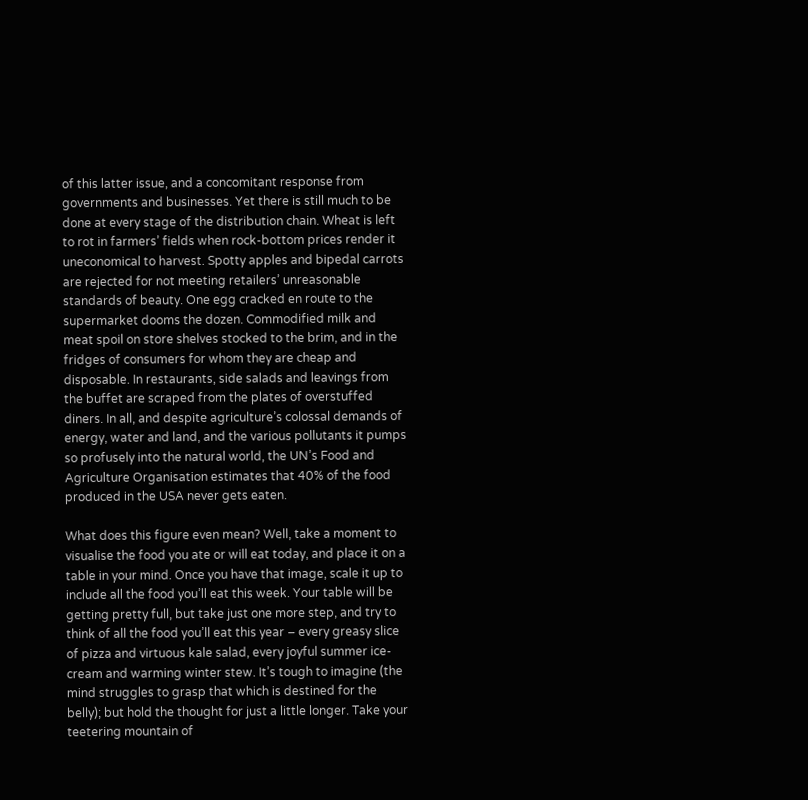of this latter issue, and a concomitant response from governments and businesses. Yet there is still much to be done at every stage of the distribution chain. Wheat is left to rot in farmers’ fields when rock-bottom prices render it uneconomical to harvest. Spotty apples and bipedal carrots are rejected for not meeting retailers’ unreasonable standards of beauty. One egg cracked en route to the supermarket dooms the dozen. Commodified milk and meat spoil on store shelves stocked to the brim, and in the fridges of consumers for whom they are cheap and disposable. In restaurants, side salads and leavings from the buffet are scraped from the plates of overstuffed diners. In all, and despite agriculture’s colossal demands of energy, water and land, and the various pollutants it pumps so profusely into the natural world, the UN’s Food and Agriculture Organisation estimates that 40% of the food produced in the USA never gets eaten.

What does this figure even mean? Well, take a moment to visualise the food you ate or will eat today, and place it on a table in your mind. Once you have that image, scale it up to include all the food you’ll eat this week. Your table will be getting pretty full, but take just one more step, and try to think of all the food you’ll eat this year – every greasy slice of pizza and virtuous kale salad, every joyful summer ice-cream and warming winter stew. It’s tough to imagine (the mind struggles to grasp that which is destined for the belly); but hold the thought for just a little longer. Take your teetering mountain of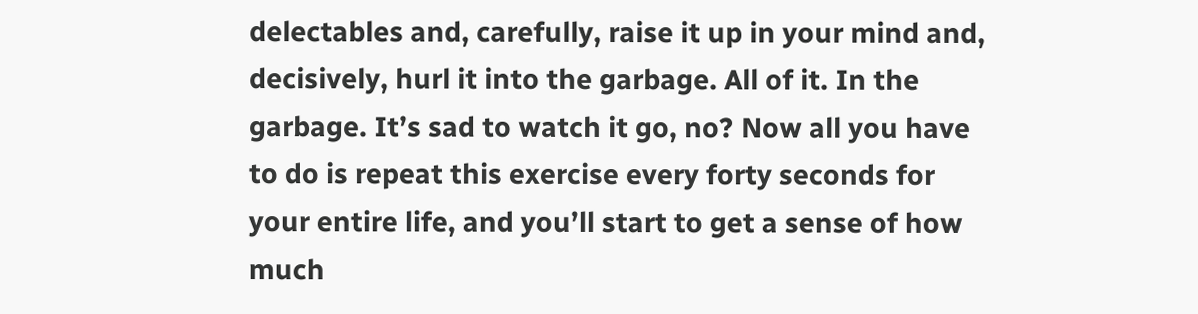delectables and, carefully, raise it up in your mind and, decisively, hurl it into the garbage. All of it. In the garbage. It’s sad to watch it go, no? Now all you have to do is repeat this exercise every forty seconds for your entire life, and you’ll start to get a sense of how much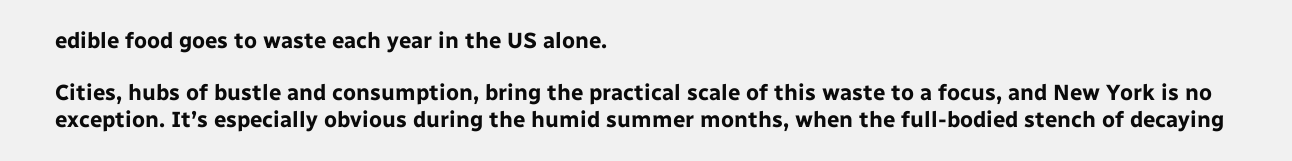edible food goes to waste each year in the US alone.

Cities, hubs of bustle and consumption, bring the practical scale of this waste to a focus, and New York is no exception. It’s especially obvious during the humid summer months, when the full-bodied stench of decaying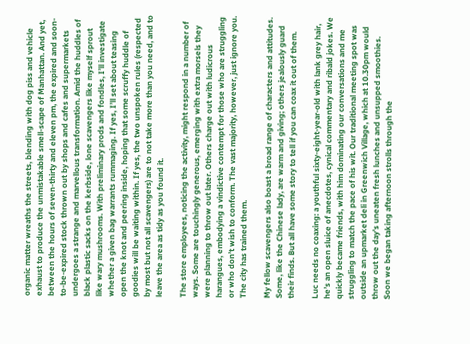organic matter wreaths the streets, blending with dog piss and vehicle exhaust to produce the unmistakable smell-scape of Manhattan. And yet, between the hours of seven-thirty and eleven pm, the expired and soon-to-be-expired stock thrown out by shops and cafes and supermarkets undergoes a strange and marvellous transformation. Amid the huddles of black plastic sacks on the kerbside, lone scavengers like myself sprout like wary mushrooms. With preliminary prods and fondles, I’ll investigate whether a given bag warrants rummaging. If yes, I’ll set about teasing open the knot and peering inside, hoping that some scruffy huddle of goodies will be waiting within. If yes, the two unspoken rules (respected by most but not all scavengers) are to not take more than you need, and to leave the area as tidy as you found it.

The store employees, noticing the activity, might respond in a number of ways. Some are touchingly generous, emerging with extra morsels they were planning to throw out later. Others charge out with ludicrous harangues, embodying a vindictive contempt for those who are struggling or who don’t wish to conform. The vast majority, however, just ignore you. The city has trained them.

My fellow scavengers also boast a broad range of characters and attitudes. Some, like the Chinese lady, are warm and giving; others jealously guard their finds. But all have some story to tell if you can coax it out of them.

Luc needs no coaxing: a youthful sixty-eight-year-old with lank grey hair, he’s an open sluice of anecdotes, cynical commentary and ribald jokes. We quickly became friends, with him dominating our conversations and me struggling to match the pace of his wit. Our traditional meeting spot was outside an upmarket deli in Greenwich Village, which at 10.30pm would throw out the day’s uneaten fresh lunches and unsupped smoothies. Soon we began taking afternoon strolls through the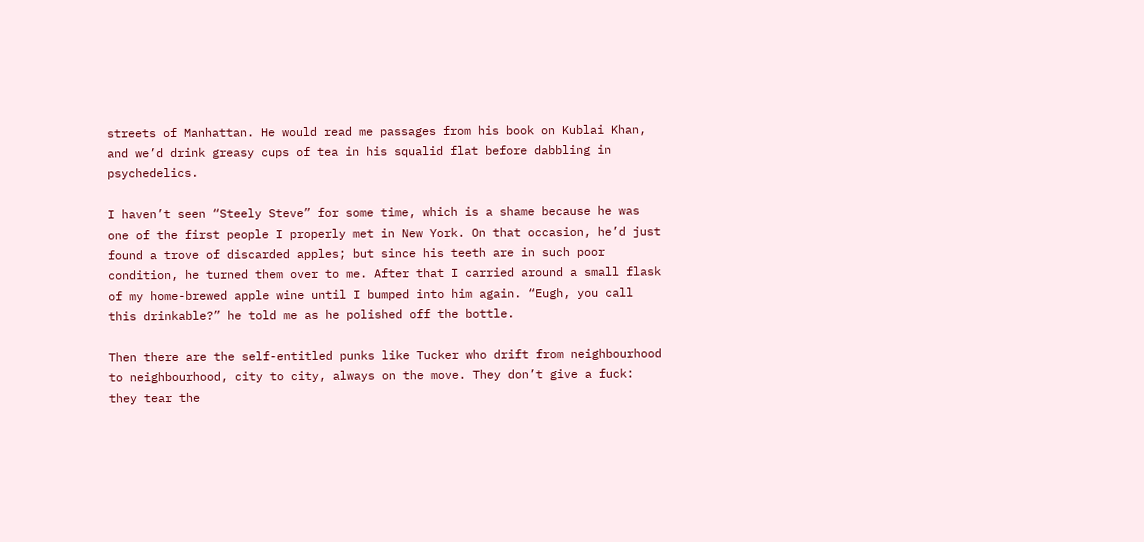streets of Manhattan. He would read me passages from his book on Kublai Khan, and we’d drink greasy cups of tea in his squalid flat before dabbling in psychedelics.

I haven’t seen “Steely Steve” for some time, which is a shame because he was one of the first people I properly met in New York. On that occasion, he’d just found a trove of discarded apples; but since his teeth are in such poor condition, he turned them over to me. After that I carried around a small flask of my home-brewed apple wine until I bumped into him again. “Eugh, you call this drinkable?” he told me as he polished off the bottle.

Then there are the self-entitled punks like Tucker who drift from neighbourhood to neighbourhood, city to city, always on the move. They don’t give a fuck: they tear the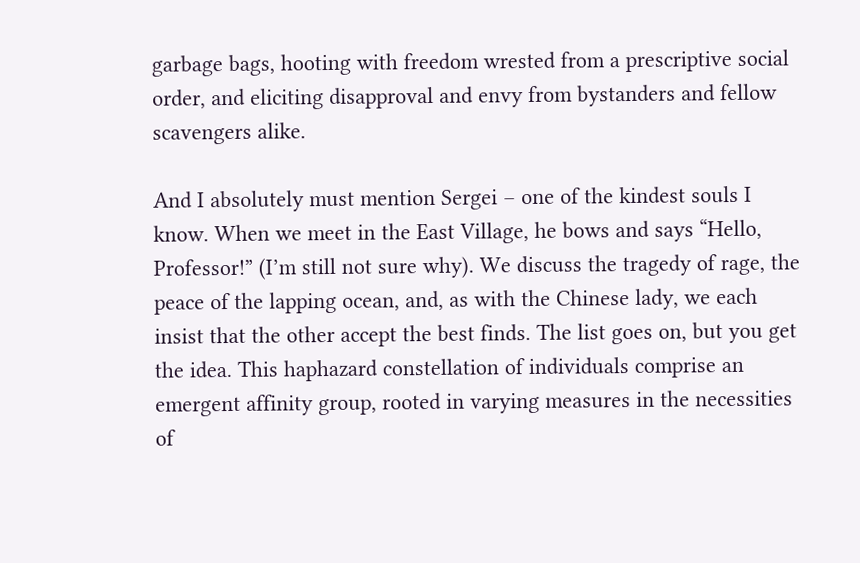garbage bags, hooting with freedom wrested from a prescriptive social order, and eliciting disapproval and envy from bystanders and fellow scavengers alike.

And I absolutely must mention Sergei – one of the kindest souls I know. When we meet in the East Village, he bows and says “Hello, Professor!” (I’m still not sure why). We discuss the tragedy of rage, the peace of the lapping ocean, and, as with the Chinese lady, we each insist that the other accept the best finds. The list goes on, but you get the idea. This haphazard constellation of individuals comprise an emergent affinity group, rooted in varying measures in the necessities of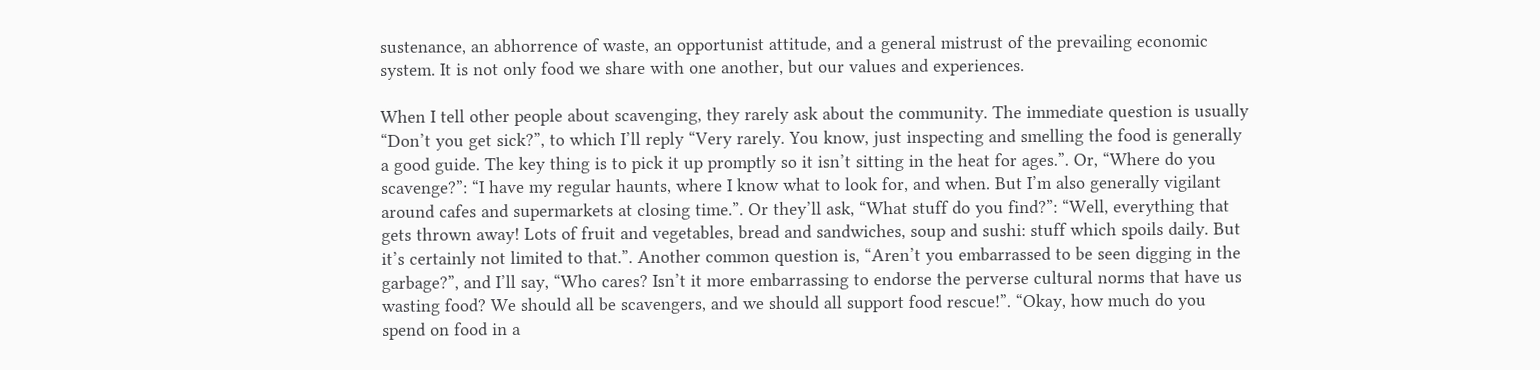sustenance, an abhorrence of waste, an opportunist attitude, and a general mistrust of the prevailing economic system. It is not only food we share with one another, but our values and experiences.

When I tell other people about scavenging, they rarely ask about the community. The immediate question is usually “Don’t you get sick?”, to which I’ll reply “Very rarely. You know, just inspecting and smelling the food is generally a good guide. The key thing is to pick it up promptly so it isn’t sitting in the heat for ages.”. Or, “Where do you scavenge?”: “I have my regular haunts, where I know what to look for, and when. But I’m also generally vigilant around cafes and supermarkets at closing time.”. Or they’ll ask, “What stuff do you find?”: “Well, everything that gets thrown away! Lots of fruit and vegetables, bread and sandwiches, soup and sushi: stuff which spoils daily. But it’s certainly not limited to that.”. Another common question is, “Aren’t you embarrassed to be seen digging in the garbage?”, and I’ll say, “Who cares? Isn’t it more embarrassing to endorse the perverse cultural norms that have us wasting food? We should all be scavengers, and we should all support food rescue!”. “Okay, how much do you spend on food in a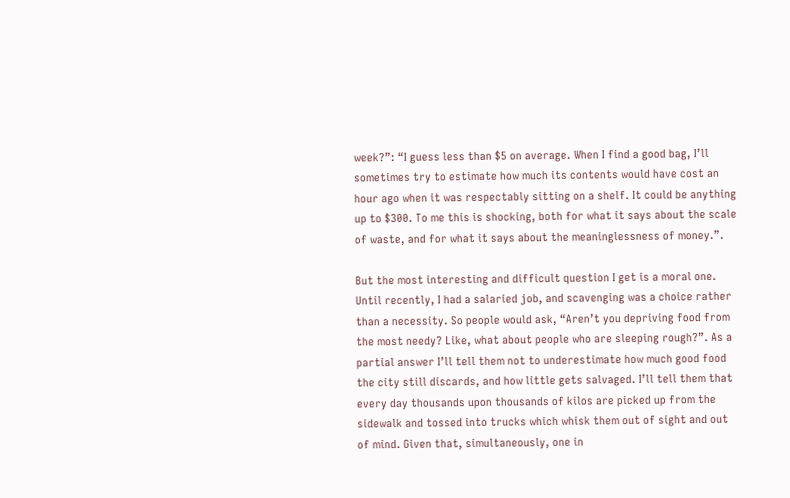week?”: “I guess less than $5 on average. When I find a good bag, I’ll sometimes try to estimate how much its contents would have cost an hour ago when it was respectably sitting on a shelf. It could be anything up to $300. To me this is shocking, both for what it says about the scale of waste, and for what it says about the meaninglessness of money.”.

But the most interesting and difficult question I get is a moral one. Until recently, I had a salaried job, and scavenging was a choice rather than a necessity. So people would ask, “Aren’t you depriving food from the most needy? Like, what about people who are sleeping rough?”. As a partial answer I’ll tell them not to underestimate how much good food the city still discards, and how little gets salvaged. I’ll tell them that every day thousands upon thousands of kilos are picked up from the sidewalk and tossed into trucks which whisk them out of sight and out of mind. Given that, simultaneously, one in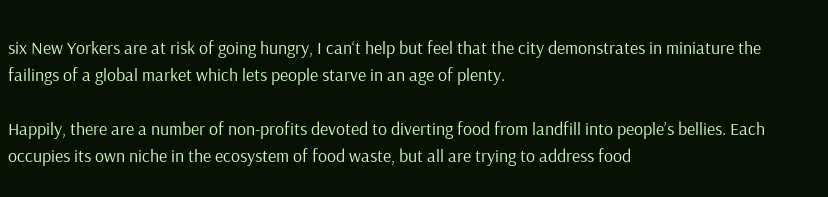six New Yorkers are at risk of going hungry, I can‘t help but feel that the city demonstrates in miniature the failings of a global market which lets people starve in an age of plenty.

Happily, there are a number of non-profits devoted to diverting food from landfill into people’s bellies. Each occupies its own niche in the ecosystem of food waste, but all are trying to address food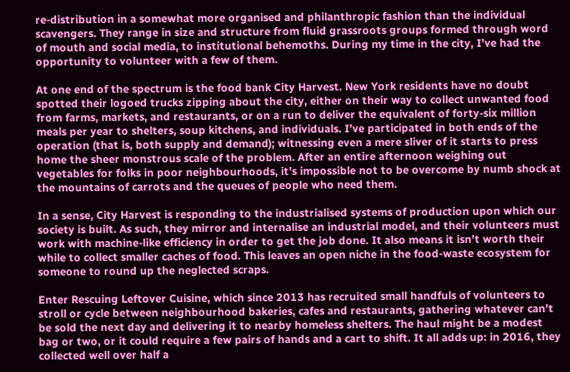re-distribution in a somewhat more organised and philanthropic fashion than the individual scavengers. They range in size and structure from fluid grassroots groups formed through word of mouth and social media, to institutional behemoths. During my time in the city, I’ve had the opportunity to volunteer with a few of them.

At one end of the spectrum is the food bank City Harvest. New York residents have no doubt spotted their logoed trucks zipping about the city, either on their way to collect unwanted food from farms, markets, and restaurants, or on a run to deliver the equivalent of forty-six million meals per year to shelters, soup kitchens, and individuals. I’ve participated in both ends of the operation (that is, both supply and demand); witnessing even a mere sliver of it starts to press home the sheer monstrous scale of the problem. After an entire afternoon weighing out vegetables for folks in poor neighbourhoods, it’s impossible not to be overcome by numb shock at the mountains of carrots and the queues of people who need them.

In a sense, City Harvest is responding to the industrialised systems of production upon which our society is built. As such, they mirror and internalise an industrial model, and their volunteers must work with machine-like efficiency in order to get the job done. It also means it isn’t worth their while to collect smaller caches of food. This leaves an open niche in the food-waste ecosystem for someone to round up the neglected scraps.

Enter Rescuing Leftover Cuisine, which since 2013 has recruited small handfuls of volunteers to stroll or cycle between neighbourhood bakeries, cafes and restaurants, gathering whatever can’t be sold the next day and delivering it to nearby homeless shelters. The haul might be a modest bag or two, or it could require a few pairs of hands and a cart to shift. It all adds up: in 2016, they collected well over half a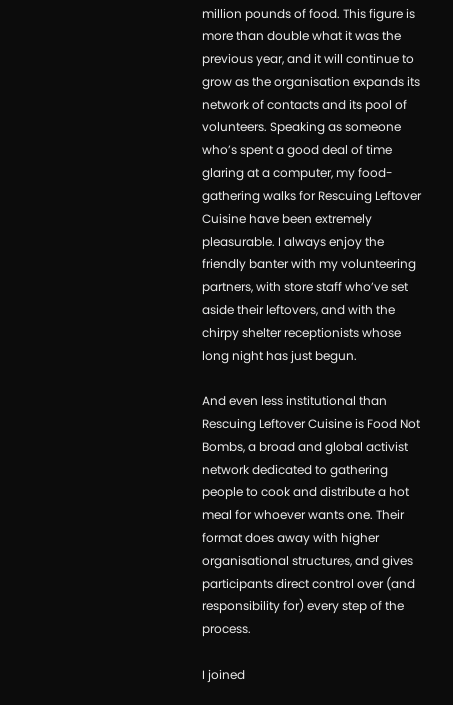million pounds of food. This figure is more than double what it was the previous year, and it will continue to grow as the organisation expands its network of contacts and its pool of volunteers. Speaking as someone who’s spent a good deal of time glaring at a computer, my food-gathering walks for Rescuing Leftover Cuisine have been extremely pleasurable. I always enjoy the friendly banter with my volunteering partners, with store staff who’ve set aside their leftovers, and with the chirpy shelter receptionists whose long night has just begun.

And even less institutional than Rescuing Leftover Cuisine is Food Not Bombs, a broad and global activist network dedicated to gathering people to cook and distribute a hot meal for whoever wants one. Their format does away with higher organisational structures, and gives participants direct control over (and responsibility for) every step of the process.

I joined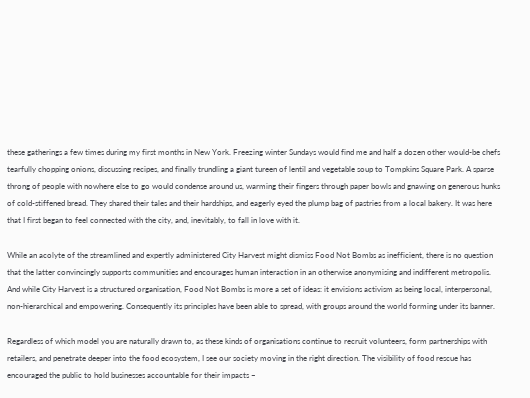these gatherings a few times during my first months in New York. Freezing winter Sundays would find me and half a dozen other would-be chefs tearfully chopping onions, discussing recipes, and finally trundling a giant tureen of lentil and vegetable soup to Tompkins Square Park. A sparse throng of people with nowhere else to go would condense around us, warming their fingers through paper bowls and gnawing on generous hunks of cold-stiffened bread. They shared their tales and their hardships, and eagerly eyed the plump bag of pastries from a local bakery. It was here that I first began to feel connected with the city, and, inevitably, to fall in love with it.

While an acolyte of the streamlined and expertly administered City Harvest might dismiss Food Not Bombs as inefficient, there is no question that the latter convincingly supports communities and encourages human interaction in an otherwise anonymising and indifferent metropolis. And while City Harvest is a structured organisation, Food Not Bombs is more a set of ideas: it envisions activism as being local, interpersonal, non-hierarchical and empowering. Consequently its principles have been able to spread, with groups around the world forming under its banner.

Regardless of which model you are naturally drawn to, as these kinds of organisations continue to recruit volunteers, form partnerships with retailers, and penetrate deeper into the food ecosystem, I see our society moving in the right direction. The visibility of food rescue has encouraged the public to hold businesses accountable for their impacts –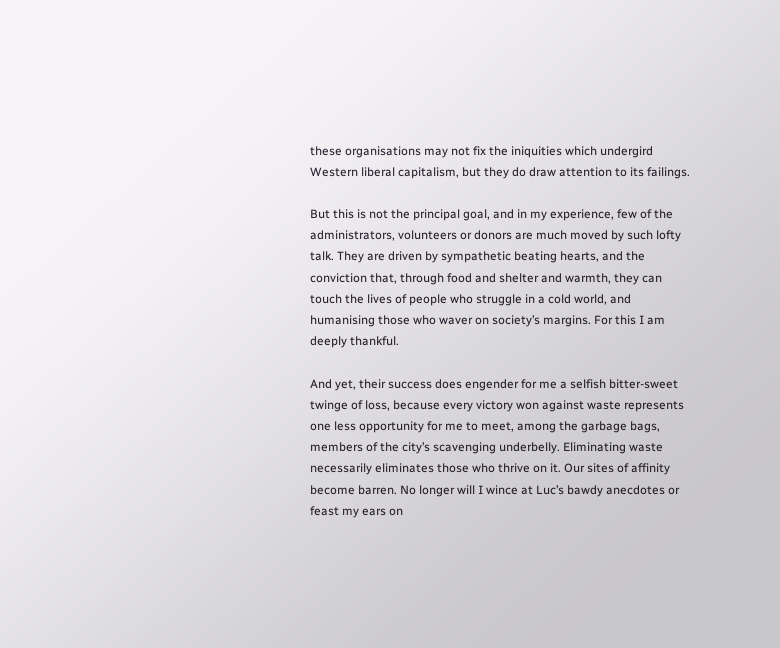these organisations may not fix the iniquities which undergird Western liberal capitalism, but they do draw attention to its failings.

But this is not the principal goal, and in my experience, few of the administrators, volunteers or donors are much moved by such lofty talk. They are driven by sympathetic beating hearts, and the conviction that, through food and shelter and warmth, they can touch the lives of people who struggle in a cold world, and humanising those who waver on society’s margins. For this I am deeply thankful.

And yet, their success does engender for me a selfish bitter-sweet twinge of loss, because every victory won against waste represents one less opportunity for me to meet, among the garbage bags, members of the city’s scavenging underbelly. Eliminating waste necessarily eliminates those who thrive on it. Our sites of affinity become barren. No longer will I wince at Luc’s bawdy anecdotes or feast my ears on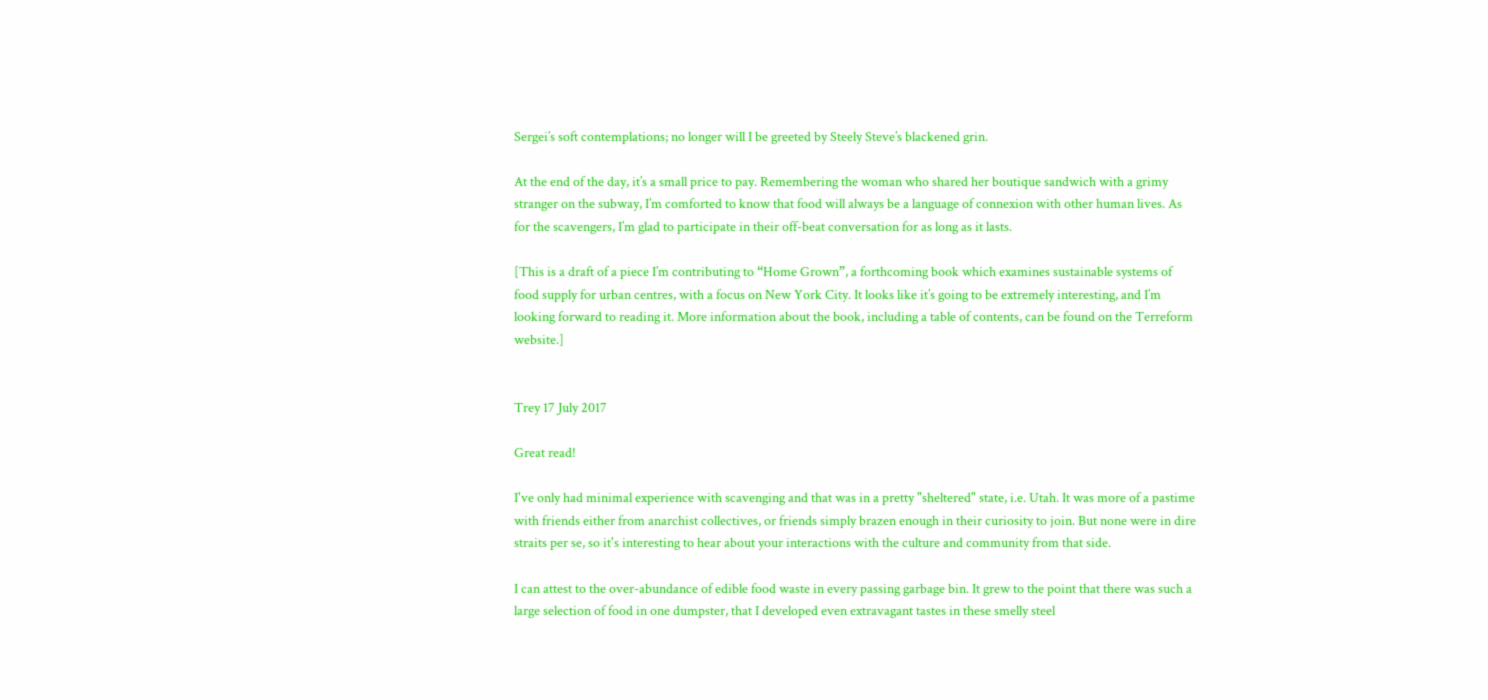Sergei’s soft contemplations; no longer will I be greeted by Steely Steve’s blackened grin.

At the end of the day, it’s a small price to pay. Remembering the woman who shared her boutique sandwich with a grimy stranger on the subway, I’m comforted to know that food will always be a language of connexion with other human lives. As for the scavengers, I’m glad to participate in their off-beat conversation for as long as it lasts.

[This is a draft of a piece I’m contributing to “Home Grown”, a forthcoming book which examines sustainable systems of food supply for urban centres, with a focus on New York City. It looks like it’s going to be extremely interesting, and I’m looking forward to reading it. More information about the book, including a table of contents, can be found on the Terreform website.]


Trey 17 July 2017

Great read!

I've only had minimal experience with scavenging and that was in a pretty "sheltered" state, i.e. Utah. It was more of a pastime with friends either from anarchist collectives, or friends simply brazen enough in their curiosity to join. But none were in dire straits per se, so it's interesting to hear about your interactions with the culture and community from that side.

I can attest to the over-abundance of edible food waste in every passing garbage bin. It grew to the point that there was such a large selection of food in one dumpster, that I developed even extravagant tastes in these smelly steel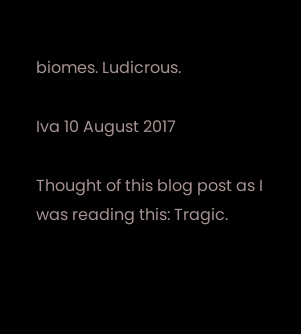biomes. Ludicrous.

Iva 10 August 2017

Thought of this blog post as I was reading this: Tragic.